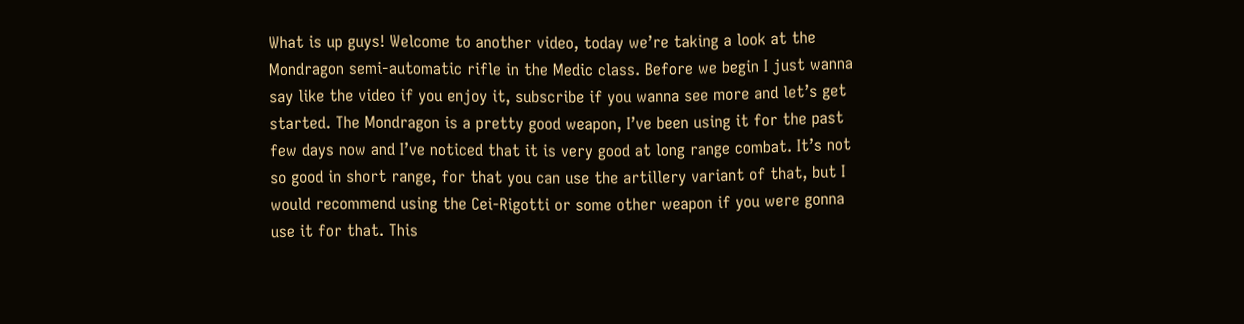What is up guys! Welcome to another video, today we’re taking a look at the Mondragon semi-automatic rifle in the Medic class. Before we begin I just wanna say like the video if you enjoy it, subscribe if you wanna see more and let’s get started. The Mondragon is a pretty good weapon, I’ve been using it for the past few days now and I’ve noticed that it is very good at long range combat. It’s not so good in short range, for that you can use the artillery variant of that, but I would recommend using the Cei-Rigotti or some other weapon if you were gonna use it for that. This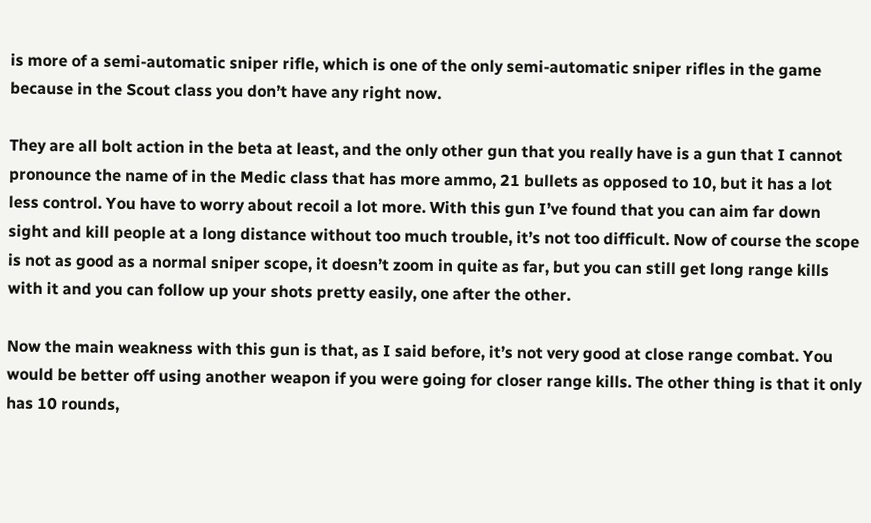is more of a semi-automatic sniper rifle, which is one of the only semi-automatic sniper rifles in the game because in the Scout class you don’t have any right now.

They are all bolt action in the beta at least, and the only other gun that you really have is a gun that I cannot pronounce the name of in the Medic class that has more ammo, 21 bullets as opposed to 10, but it has a lot less control. You have to worry about recoil a lot more. With this gun I’ve found that you can aim far down sight and kill people at a long distance without too much trouble, it’s not too difficult. Now of course the scope is not as good as a normal sniper scope, it doesn’t zoom in quite as far, but you can still get long range kills with it and you can follow up your shots pretty easily, one after the other.

Now the main weakness with this gun is that, as I said before, it’s not very good at close range combat. You would be better off using another weapon if you were going for closer range kills. The other thing is that it only has 10 rounds,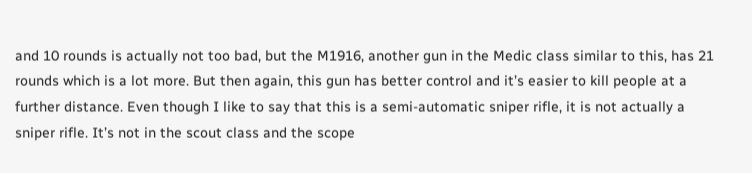and 10 rounds is actually not too bad, but the M1916, another gun in the Medic class similar to this, has 21 rounds which is a lot more. But then again, this gun has better control and it’s easier to kill people at a further distance. Even though I like to say that this is a semi-automatic sniper rifle, it is not actually a sniper rifle. It’s not in the scout class and the scope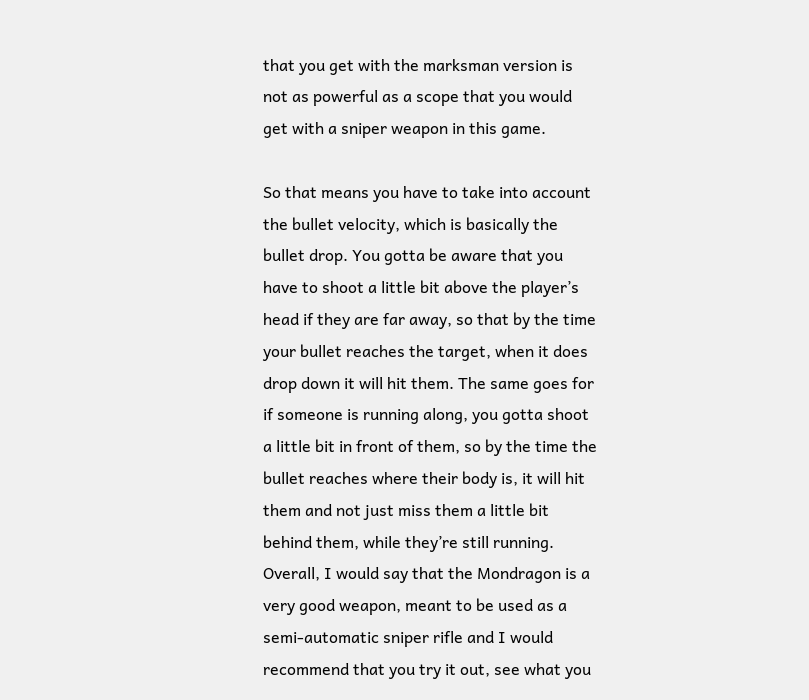that you get with the marksman version is not as powerful as a scope that you would get with a sniper weapon in this game.

So that means you have to take into account the bullet velocity, which is basically the bullet drop. You gotta be aware that you have to shoot a little bit above the player’s head if they are far away, so that by the time your bullet reaches the target, when it does drop down it will hit them. The same goes for if someone is running along, you gotta shoot a little bit in front of them, so by the time the bullet reaches where their body is, it will hit them and not just miss them a little bit behind them, while they’re still running. Overall, I would say that the Mondragon is a very good weapon, meant to be used as a semi-automatic sniper rifle and I would recommend that you try it out, see what you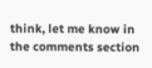think, let me know in the comments section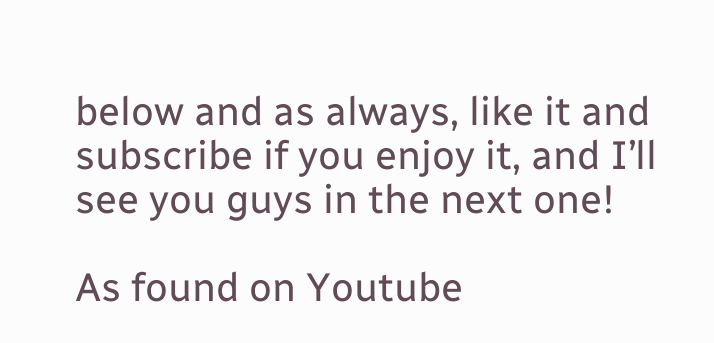below and as always, like it and subscribe if you enjoy it, and I’ll see you guys in the next one!

As found on Youtube